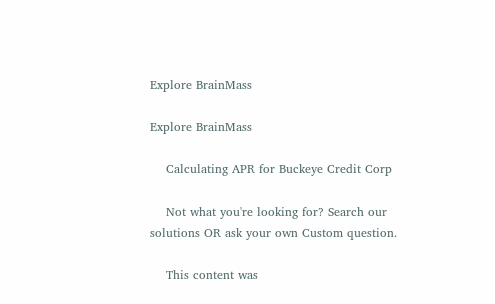Explore BrainMass

Explore BrainMass

    Calculating APR for Buckeye Credit Corp

    Not what you're looking for? Search our solutions OR ask your own Custom question.

    This content was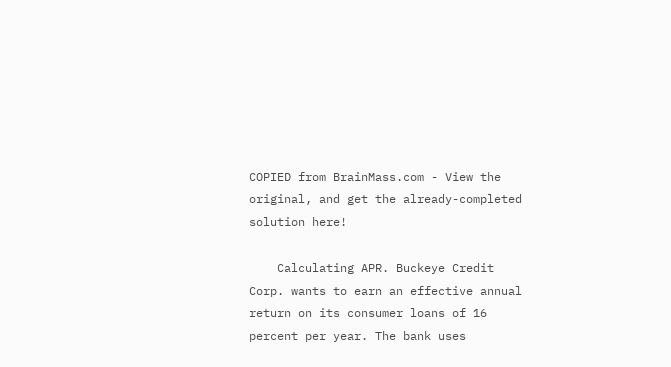COPIED from BrainMass.com - View the original, and get the already-completed solution here!

    Calculating APR. Buckeye Credit Corp. wants to earn an effective annual return on its consumer loans of 16 percent per year. The bank uses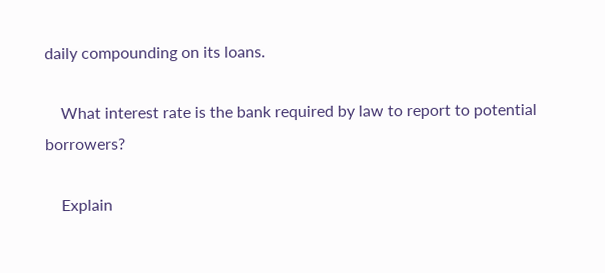daily compounding on its loans.

    What interest rate is the bank required by law to report to potential borrowers?

    Explain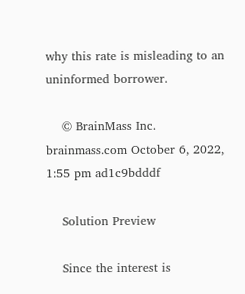why this rate is misleading to an uninformed borrower.

    © BrainMass Inc. brainmass.com October 6, 2022, 1:55 pm ad1c9bdddf

    Solution Preview

    Since the interest is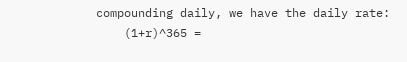compounding daily, we have the daily rate:
    (1+r)^365 =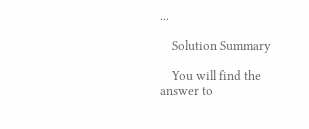...

    Solution Summary

    You will find the answer to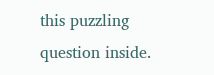this puzzling question inside.